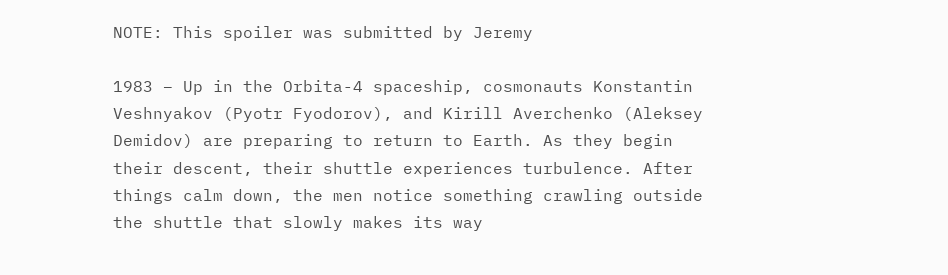NOTE: This spoiler was submitted by Jeremy

1983 – Up in the Orbita-4 spaceship, cosmonauts Konstantin Veshnyakov (Pyotr Fyodorov), and Kirill Averchenko (Aleksey Demidov) are preparing to return to Earth. As they begin their descent, their shuttle experiences turbulence. After things calm down, the men notice something crawling outside the shuttle that slowly makes its way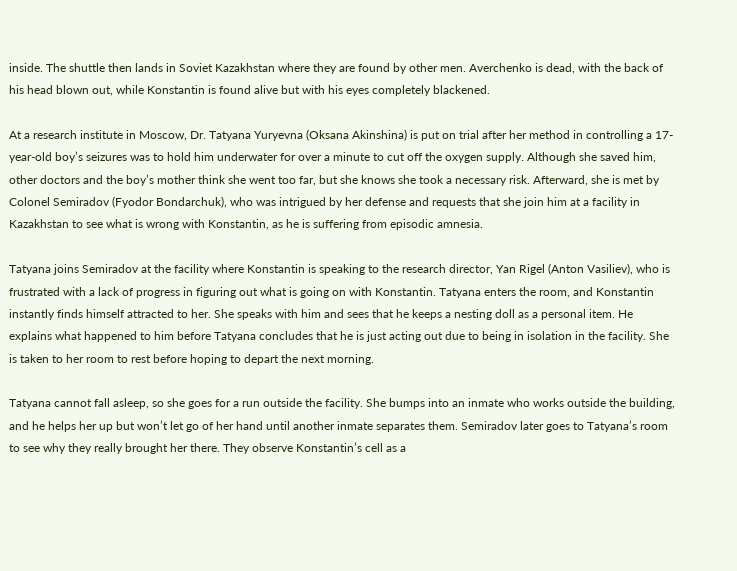inside. The shuttle then lands in Soviet Kazakhstan where they are found by other men. Averchenko is dead, with the back of his head blown out, while Konstantin is found alive but with his eyes completely blackened.

At a research institute in Moscow, Dr. Tatyana Yuryevna (Oksana Akinshina) is put on trial after her method in controlling a 17-year-old boy’s seizures was to hold him underwater for over a minute to cut off the oxygen supply. Although she saved him, other doctors and the boy’s mother think she went too far, but she knows she took a necessary risk. Afterward, she is met by Colonel Semiradov (Fyodor Bondarchuk), who was intrigued by her defense and requests that she join him at a facility in Kazakhstan to see what is wrong with Konstantin, as he is suffering from episodic amnesia.

Tatyana joins Semiradov at the facility where Konstantin is speaking to the research director, Yan Rigel (Anton Vasiliev), who is frustrated with a lack of progress in figuring out what is going on with Konstantin. Tatyana enters the room, and Konstantin instantly finds himself attracted to her. She speaks with him and sees that he keeps a nesting doll as a personal item. He explains what happened to him before Tatyana concludes that he is just acting out due to being in isolation in the facility. She is taken to her room to rest before hoping to depart the next morning.

Tatyana cannot fall asleep, so she goes for a run outside the facility. She bumps into an inmate who works outside the building, and he helps her up but won’t let go of her hand until another inmate separates them. Semiradov later goes to Tatyana’s room to see why they really brought her there. They observe Konstantin’s cell as a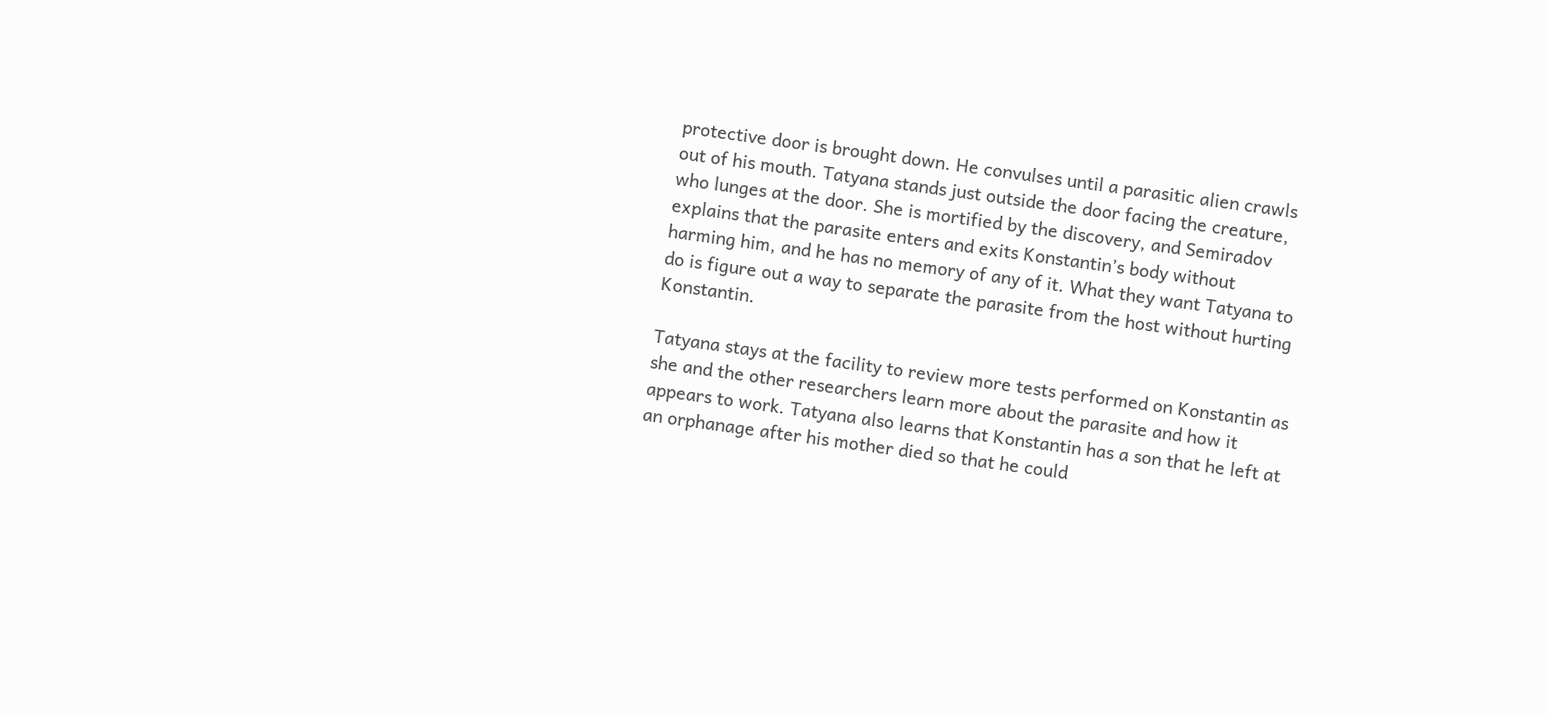protective door is brought down. He convulses until a parasitic alien crawls out of his mouth. Tatyana stands just outside the door facing the creature, who lunges at the door. She is mortified by the discovery, and Semiradov explains that the parasite enters and exits Konstantin’s body without harming him, and he has no memory of any of it. What they want Tatyana to do is figure out a way to separate the parasite from the host without hurting Konstantin.

Tatyana stays at the facility to review more tests performed on Konstantin as she and the other researchers learn more about the parasite and how it appears to work. Tatyana also learns that Konstantin has a son that he left at an orphanage after his mother died so that he could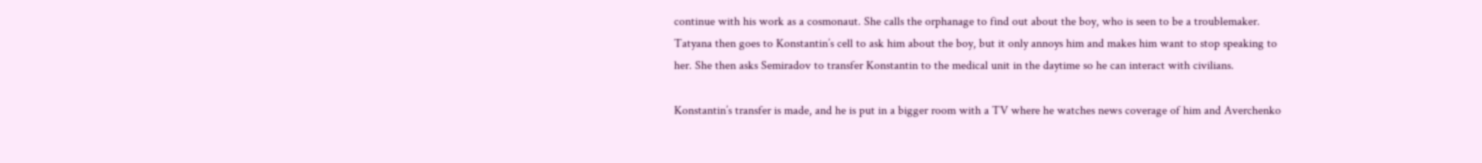continue with his work as a cosmonaut. She calls the orphanage to find out about the boy, who is seen to be a troublemaker. Tatyana then goes to Konstantin’s cell to ask him about the boy, but it only annoys him and makes him want to stop speaking to her. She then asks Semiradov to transfer Konstantin to the medical unit in the daytime so he can interact with civilians.

Konstantin’s transfer is made, and he is put in a bigger room with a TV where he watches news coverage of him and Averchenko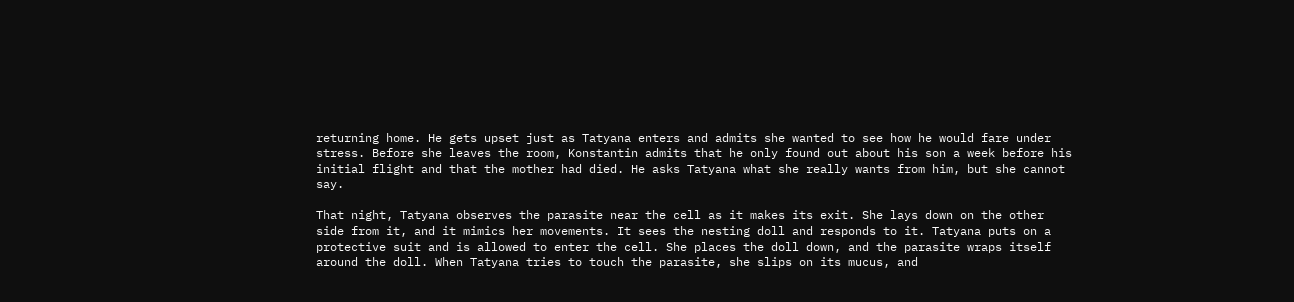returning home. He gets upset just as Tatyana enters and admits she wanted to see how he would fare under stress. Before she leaves the room, Konstantin admits that he only found out about his son a week before his initial flight and that the mother had died. He asks Tatyana what she really wants from him, but she cannot say.

That night, Tatyana observes the parasite near the cell as it makes its exit. She lays down on the other side from it, and it mimics her movements. It sees the nesting doll and responds to it. Tatyana puts on a protective suit and is allowed to enter the cell. She places the doll down, and the parasite wraps itself around the doll. When Tatyana tries to touch the parasite, she slips on its mucus, and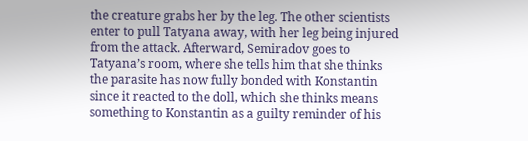the creature grabs her by the leg. The other scientists enter to pull Tatyana away, with her leg being injured from the attack. Afterward, Semiradov goes to Tatyana’s room, where she tells him that she thinks the parasite has now fully bonded with Konstantin since it reacted to the doll, which she thinks means something to Konstantin as a guilty reminder of his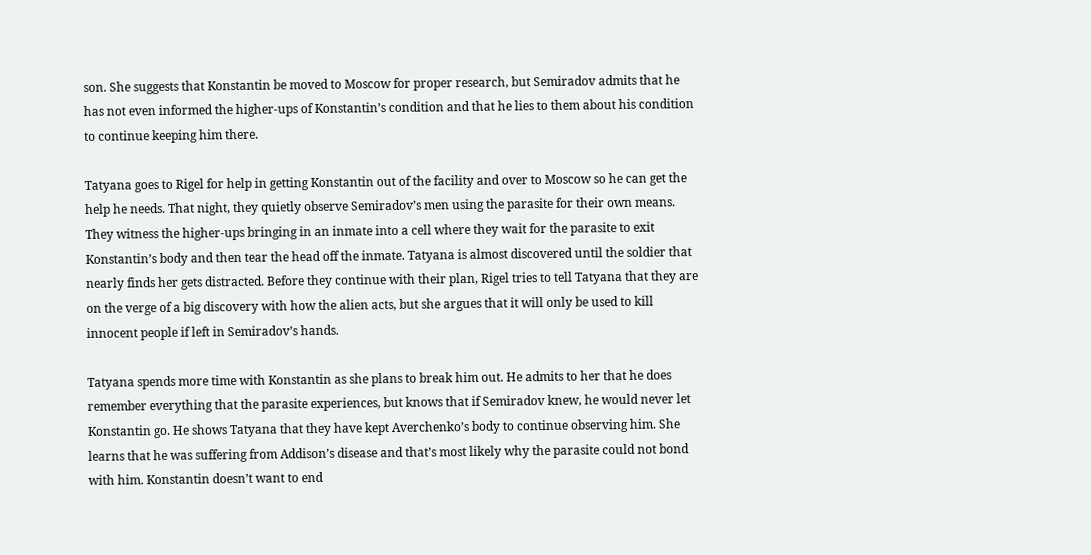son. She suggests that Konstantin be moved to Moscow for proper research, but Semiradov admits that he has not even informed the higher-ups of Konstantin’s condition and that he lies to them about his condition to continue keeping him there.

Tatyana goes to Rigel for help in getting Konstantin out of the facility and over to Moscow so he can get the help he needs. That night, they quietly observe Semiradov’s men using the parasite for their own means. They witness the higher-ups bringing in an inmate into a cell where they wait for the parasite to exit Konstantin’s body and then tear the head off the inmate. Tatyana is almost discovered until the soldier that nearly finds her gets distracted. Before they continue with their plan, Rigel tries to tell Tatyana that they are on the verge of a big discovery with how the alien acts, but she argues that it will only be used to kill innocent people if left in Semiradov’s hands.

Tatyana spends more time with Konstantin as she plans to break him out. He admits to her that he does remember everything that the parasite experiences, but knows that if Semiradov knew, he would never let Konstantin go. He shows Tatyana that they have kept Averchenko’s body to continue observing him. She learns that he was suffering from Addison’s disease and that’s most likely why the parasite could not bond with him. Konstantin doesn’t want to end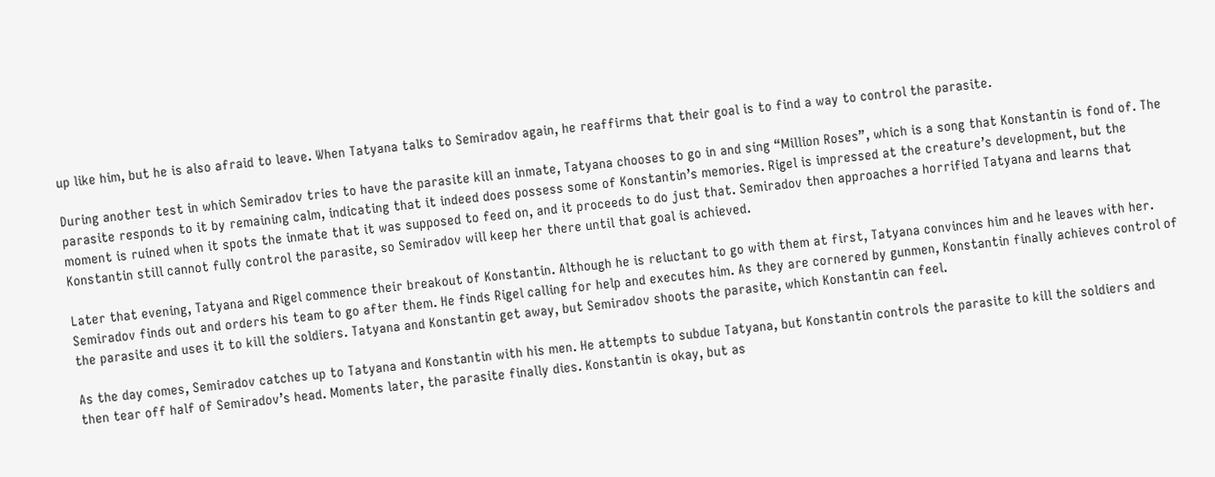up like him, but he is also afraid to leave. When Tatyana talks to Semiradov again, he reaffirms that their goal is to find a way to control the parasite.

During another test in which Semiradov tries to have the parasite kill an inmate, Tatyana chooses to go in and sing “Million Roses”, which is a song that Konstantin is fond of. The parasite responds to it by remaining calm, indicating that it indeed does possess some of Konstantin’s memories. Rigel is impressed at the creature’s development, but the moment is ruined when it spots the inmate that it was supposed to feed on, and it proceeds to do just that. Semiradov then approaches a horrified Tatyana and learns that Konstantin still cannot fully control the parasite, so Semiradov will keep her there until that goal is achieved.

Later that evening, Tatyana and Rigel commence their breakout of Konstantin. Although he is reluctant to go with them at first, Tatyana convinces him and he leaves with her. Semiradov finds out and orders his team to go after them. He finds Rigel calling for help and executes him. As they are cornered by gunmen, Konstantin finally achieves control of the parasite and uses it to kill the soldiers. Tatyana and Konstantin get away, but Semiradov shoots the parasite, which Konstantin can feel.

As the day comes, Semiradov catches up to Tatyana and Konstantin with his men. He attempts to subdue Tatyana, but Konstantin controls the parasite to kill the soldiers and then tear off half of Semiradov’s head. Moments later, the parasite finally dies. Konstantin is okay, but as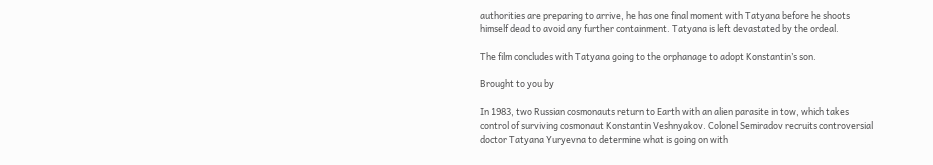authorities are preparing to arrive, he has one final moment with Tatyana before he shoots himself dead to avoid any further containment. Tatyana is left devastated by the ordeal.

The film concludes with Tatyana going to the orphanage to adopt Konstantin’s son.

Brought to you by

In 1983, two Russian cosmonauts return to Earth with an alien parasite in tow, which takes control of surviving cosmonaut Konstantin Veshnyakov. Colonel Semiradov recruits controversial doctor Tatyana Yuryevna to determine what is going on with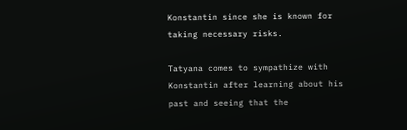Konstantin since she is known for taking necessary risks.

Tatyana comes to sympathize with Konstantin after learning about his past and seeing that the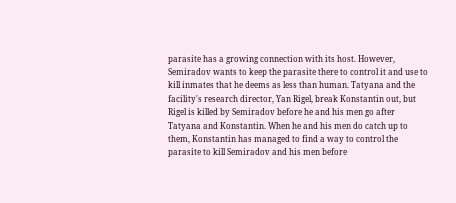parasite has a growing connection with its host. However, Semiradov wants to keep the parasite there to control it and use to kill inmates that he deems as less than human. Tatyana and the facility's research director, Yan Rigel, break Konstantin out, but Rigel is killed by Semiradov before he and his men go after Tatyana and Konstantin. When he and his men do catch up to them, Konstantin has managed to find a way to control the parasite to kill Semiradov and his men before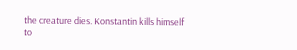the creature dies. Konstantin kills himself to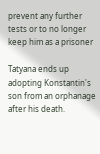prevent any further tests or to no longer keep him as a prisoner

Tatyana ends up adopting Konstantin's son from an orphanage after his death.